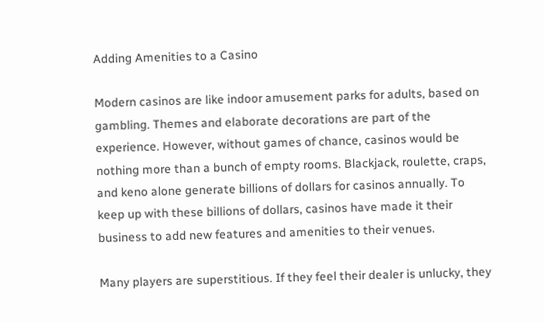Adding Amenities to a Casino

Modern casinos are like indoor amusement parks for adults, based on gambling. Themes and elaborate decorations are part of the experience. However, without games of chance, casinos would be nothing more than a bunch of empty rooms. Blackjack, roulette, craps, and keno alone generate billions of dollars for casinos annually. To keep up with these billions of dollars, casinos have made it their business to add new features and amenities to their venues.

Many players are superstitious. If they feel their dealer is unlucky, they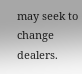may seek to change dealers.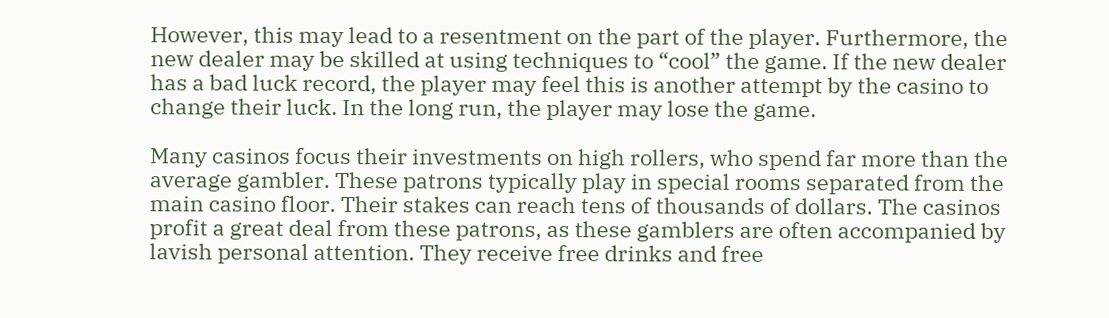However, this may lead to a resentment on the part of the player. Furthermore, the new dealer may be skilled at using techniques to “cool” the game. If the new dealer has a bad luck record, the player may feel this is another attempt by the casino to change their luck. In the long run, the player may lose the game.

Many casinos focus their investments on high rollers, who spend far more than the average gambler. These patrons typically play in special rooms separated from the main casino floor. Their stakes can reach tens of thousands of dollars. The casinos profit a great deal from these patrons, as these gamblers are often accompanied by lavish personal attention. They receive free drinks and free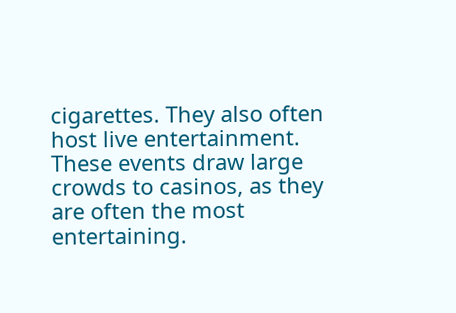cigarettes. They also often host live entertainment. These events draw large crowds to casinos, as they are often the most entertaining.